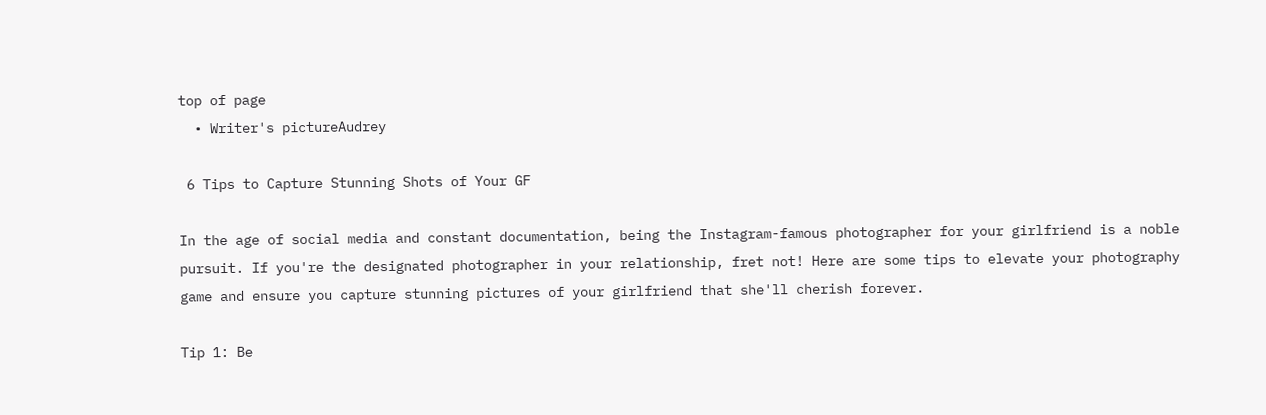top of page
  • Writer's pictureAudrey

 6 Tips to Capture Stunning Shots of Your GF

In the age of social media and constant documentation, being the Instagram-famous photographer for your girlfriend is a noble pursuit. If you're the designated photographer in your relationship, fret not! Here are some tips to elevate your photography game and ensure you capture stunning pictures of your girlfriend that she'll cherish forever.

Tip 1: Be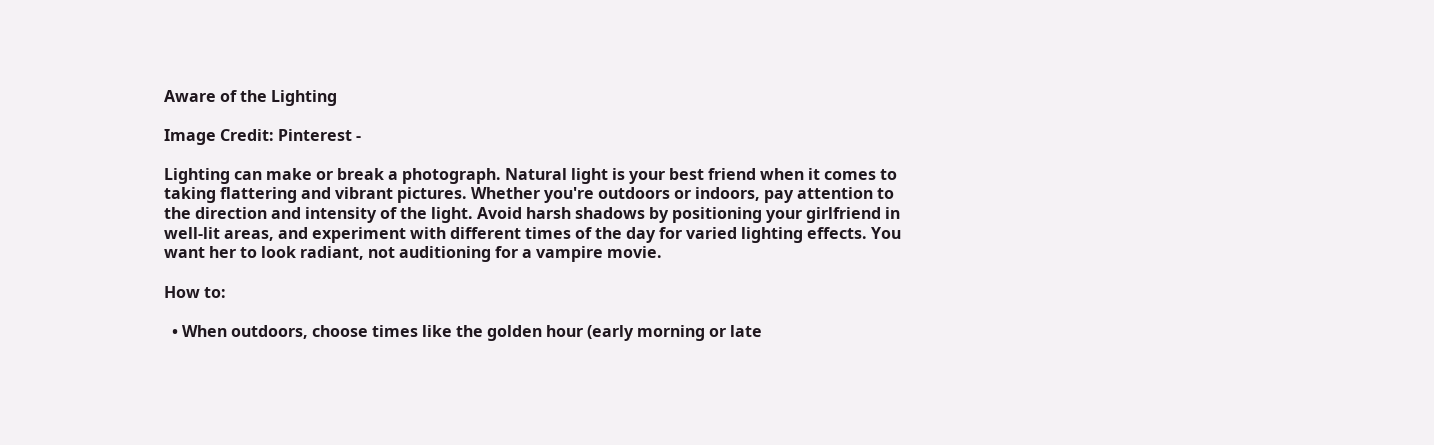Aware of the Lighting

Image Credit: Pinterest -

Lighting can make or break a photograph. Natural light is your best friend when it comes to taking flattering and vibrant pictures. Whether you're outdoors or indoors, pay attention to the direction and intensity of the light. Avoid harsh shadows by positioning your girlfriend in well-lit areas, and experiment with different times of the day for varied lighting effects. You want her to look radiant, not auditioning for a vampire movie.

How to:

  • When outdoors, choose times like the golden hour (early morning or late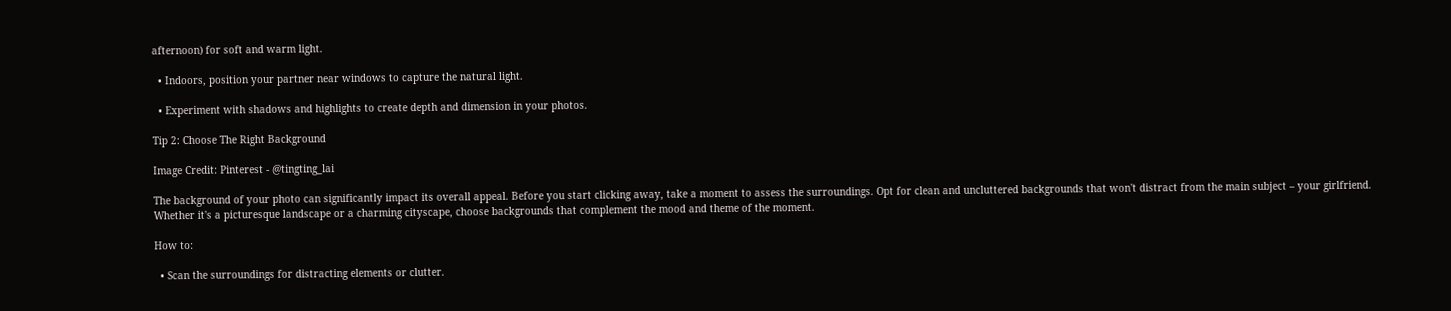afternoon) for soft and warm light.

  • Indoors, position your partner near windows to capture the natural light.

  • Experiment with shadows and highlights to create depth and dimension in your photos.

Tip 2: Choose The Right Background

Image Credit: Pinterest - @tingting_lai

The background of your photo can significantly impact its overall appeal. Before you start clicking away, take a moment to assess the surroundings. Opt for clean and uncluttered backgrounds that won't distract from the main subject – your girlfriend. Whether it's a picturesque landscape or a charming cityscape, choose backgrounds that complement the mood and theme of the moment.

How to:

  • Scan the surroundings for distracting elements or clutter.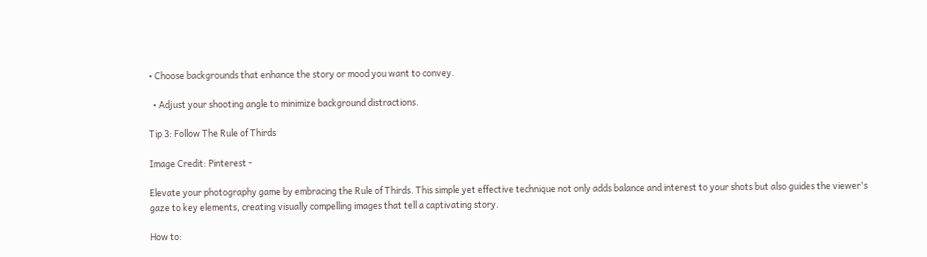• Choose backgrounds that enhance the story or mood you want to convey.

  • Adjust your shooting angle to minimize background distractions.

Tip 3: Follow The Rule of Thirds

Image Credit: Pinterest -

Elevate your photography game by embracing the Rule of Thirds. This simple yet effective technique not only adds balance and interest to your shots but also guides the viewer's gaze to key elements, creating visually compelling images that tell a captivating story.

How to: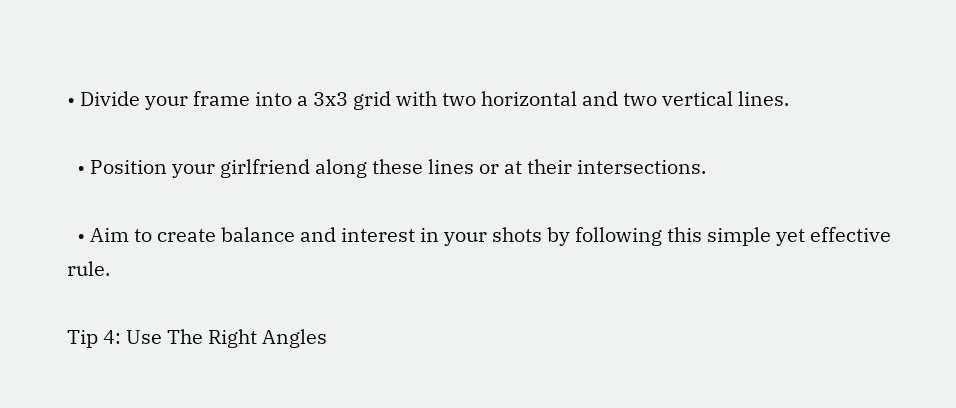• Divide your frame into a 3x3 grid with two horizontal and two vertical lines.

  • Position your girlfriend along these lines or at their intersections.

  • Aim to create balance and interest in your shots by following this simple yet effective rule.

Tip 4: Use The Right Angles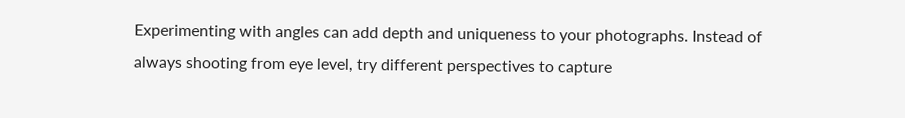Experimenting with angles can add depth and uniqueness to your photographs. Instead of always shooting from eye level, try different perspectives to capture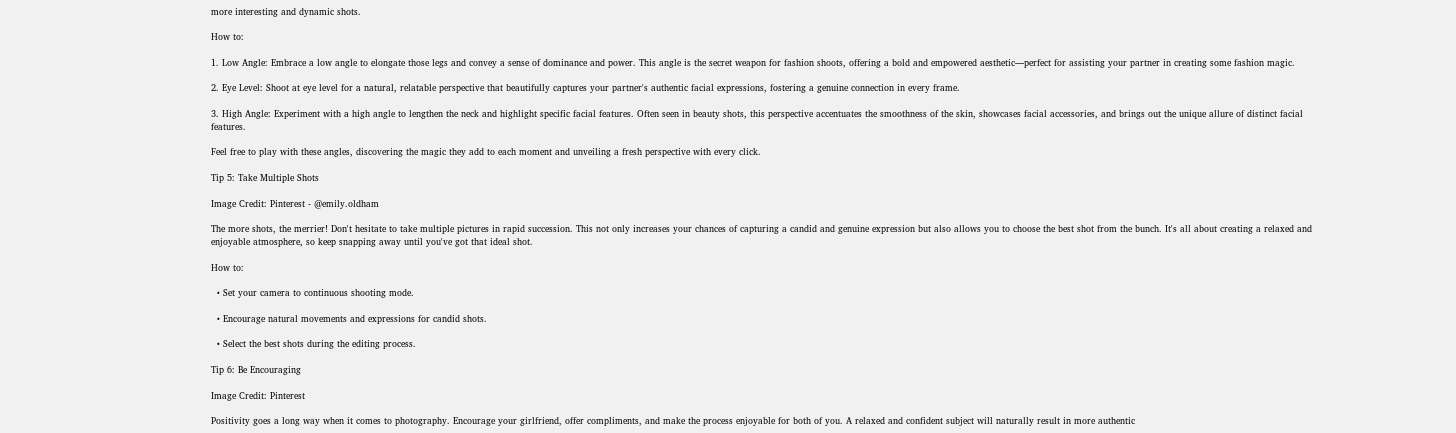more interesting and dynamic shots.

How to:

1. Low Angle: Embrace a low angle to elongate those legs and convey a sense of dominance and power. This angle is the secret weapon for fashion shoots, offering a bold and empowered aesthetic—perfect for assisting your partner in creating some fashion magic.

2. Eye Level: Shoot at eye level for a natural, relatable perspective that beautifully captures your partner's authentic facial expressions, fostering a genuine connection in every frame.

3. High Angle: Experiment with a high angle to lengthen the neck and highlight specific facial features. Often seen in beauty shots, this perspective accentuates the smoothness of the skin, showcases facial accessories, and brings out the unique allure of distinct facial features.

Feel free to play with these angles, discovering the magic they add to each moment and unveiling a fresh perspective with every click.

Tip 5: Take Multiple Shots

Image Credit: Pinterest - @emily.oldham

The more shots, the merrier! Don't hesitate to take multiple pictures in rapid succession. This not only increases your chances of capturing a candid and genuine expression but also allows you to choose the best shot from the bunch. It's all about creating a relaxed and enjoyable atmosphere, so keep snapping away until you've got that ideal shot.

How to:

  • Set your camera to continuous shooting mode.

  • Encourage natural movements and expressions for candid shots.

  • Select the best shots during the editing process.

Tip 6: Be Encouraging

Image Credit: Pinterest

Positivity goes a long way when it comes to photography. Encourage your girlfriend, offer compliments, and make the process enjoyable for both of you. A relaxed and confident subject will naturally result in more authentic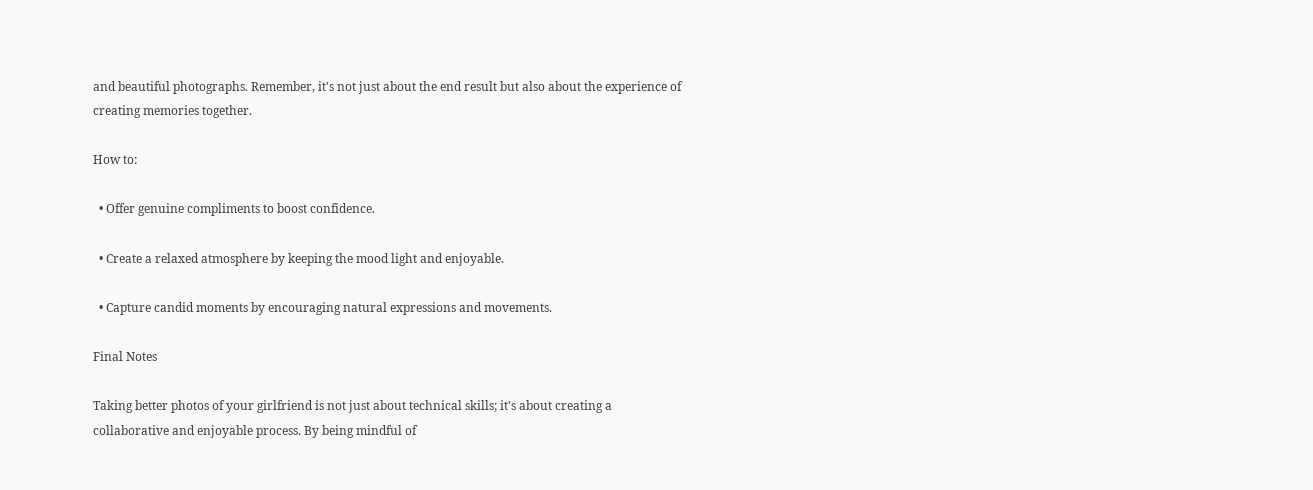and beautiful photographs. Remember, it's not just about the end result but also about the experience of creating memories together.

How to:

  • Offer genuine compliments to boost confidence.

  • Create a relaxed atmosphere by keeping the mood light and enjoyable.

  • Capture candid moments by encouraging natural expressions and movements.

Final Notes

Taking better photos of your girlfriend is not just about technical skills; it's about creating a collaborative and enjoyable process. By being mindful of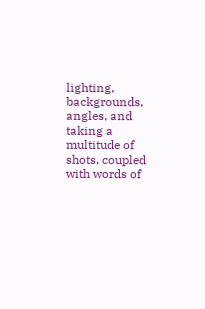lighting, backgrounds, angles, and taking a multitude of shots, coupled with words of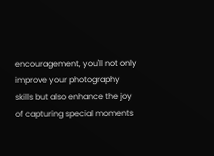encouragement, you'll not only improve your photography skills but also enhance the joy of capturing special moments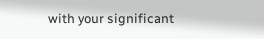with your significant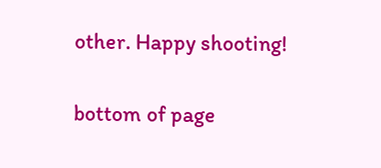other. Happy shooting!


bottom of page